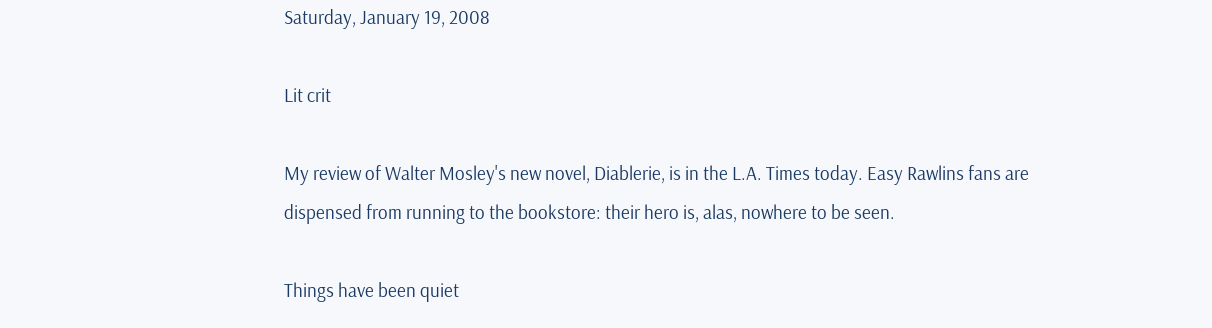Saturday, January 19, 2008

Lit crit

My review of Walter Mosley's new novel, Diablerie, is in the L.A. Times today. Easy Rawlins fans are dispensed from running to the bookstore: their hero is, alas, nowhere to be seen.

Things have been quiet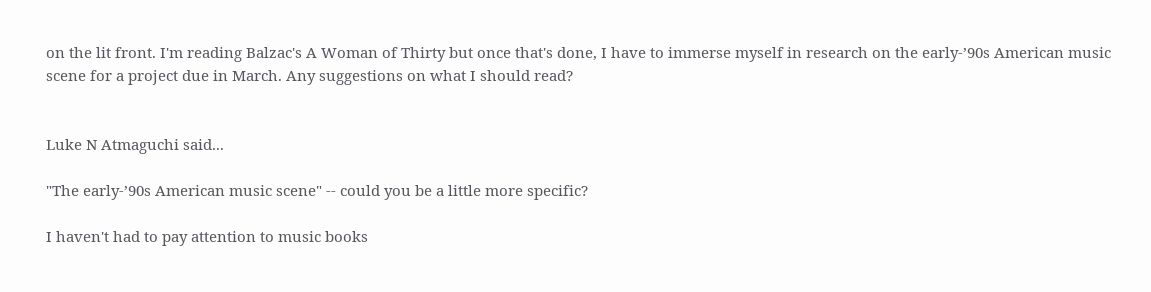on the lit front. I'm reading Balzac's A Woman of Thirty but once that's done, I have to immerse myself in research on the early-’90s American music scene for a project due in March. Any suggestions on what I should read?


Luke N Atmaguchi said...

"The early-’90s American music scene" -- could you be a little more specific?

I haven't had to pay attention to music books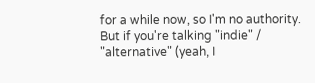for a while now, so I'm no authority. But if you're talking "indie" / "alternative" (yeah, I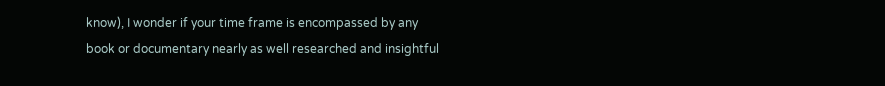know), I wonder if your time frame is encompassed by any book or documentary nearly as well researched and insightful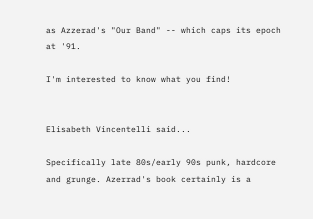as Azzerad's "Our Band" -- which caps its epoch at '91.

I'm interested to know what you find!


Elisabeth Vincentelli said...

Specifically late 80s/early 90s punk, hardcore and grunge. Azerrad's book certainly is a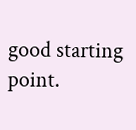good starting point.